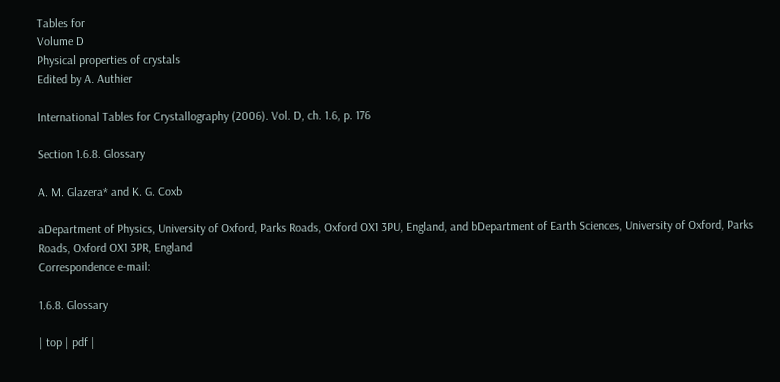Tables for
Volume D
Physical properties of crystals
Edited by A. Authier

International Tables for Crystallography (2006). Vol. D, ch. 1.6, p. 176

Section 1.6.8. Glossary

A. M. Glazera* and K. G. Coxb

aDepartment of Physics, University of Oxford, Parks Roads, Oxford OX1 3PU, England, and bDepartment of Earth Sciences, University of Oxford, Parks Roads, Oxford OX1 3PR, England
Correspondence e-mail:

1.6.8. Glossary

| top | pdf |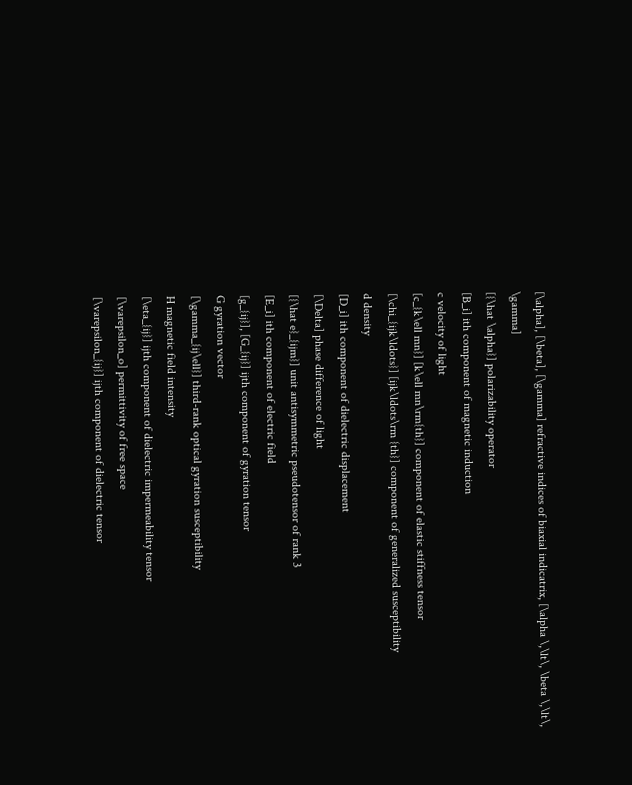[\alpha], [\beta], [\gamma] refractive indices of biaxial indicatrix, [\alpha \,\lt\, \beta \,\lt\, \gamma]
[{\hat \alpha}] polarizability operator
[B_i] ith component of magnetic induction
c velocity of light
[c_{k\ell mn}] [k\ell mn\rm{th}] component of elastic stiffness tensor
[\chi_{ijk\ldots}] [ijk\ldots\rm {th}] component of generalized susceptibility
d density
[D_i] ith component of dielectric displacement
[\Delta] phase difference of light
[{\hat e}_{ijm}] unit antisymmetric pseudotensor of rank 3
[E_i] ith component of electric field
[g_{ij}], [G_{ij}] ijth component of gyration tensor
G gyration vector
[\gamma_{ij\ell}] third-rank optical gyration susceptibility
H magnetic field intensity
[\eta_{ij}] ijth component of dielectric impermeability tensor
[\varepsilon_o] permittivity of free space
[\varepsilon_{ij}] ijth component of dielectric tensor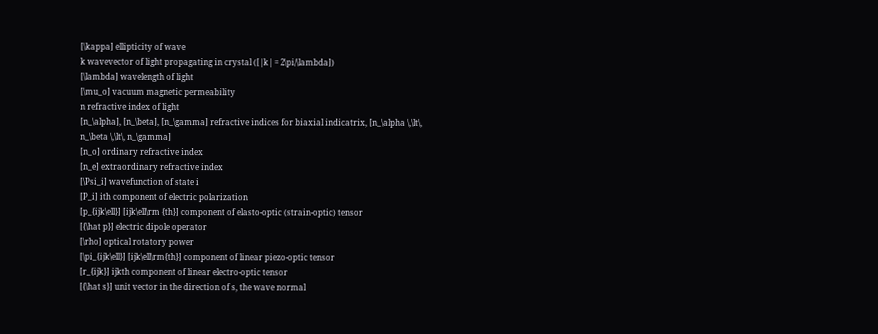[\kappa] ellipticity of wave
k wavevector of light propagating in crystal ([|k| = 2\pi/\lambda])
[\lambda] wavelength of light
[\mu_o] vacuum magnetic permeability
n refractive index of light
[n_\alpha], [n_\beta], [n_\gamma] refractive indices for biaxial indicatrix, [n_\alpha \,\lt\, n_\beta \,\lt\, n_\gamma]
[n_o] ordinary refractive index
[n_e] extraordinary refractive index
[\Psi_i] wavefunction of state i
[P_i] ith component of electric polarization
[p_{ijk\ell}] [ijk\ell\rm {th}] component of elasto-optic (strain-optic) tensor
[{\hat p}] electric dipole operator
[\rho] optical rotatory power
[\pi_{ijk\ell}] [ijk\ell\rm{th}] component of linear piezo-optic tensor
[r_{ijk}] ijkth component of linear electro-optic tensor
[{\hat s}] unit vector in the direction of s, the wave normal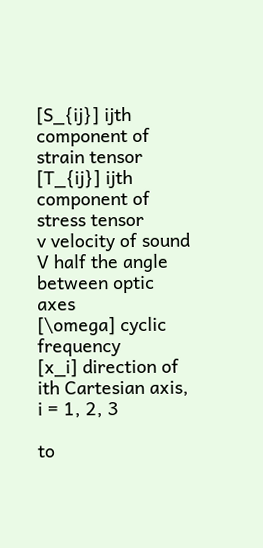[S_{ij}] ijth component of strain tensor
[T_{ij}] ijth component of stress tensor
v velocity of sound
V half the angle between optic axes
[\omega] cyclic frequency
[x_i] direction of ith Cartesian axis, i = 1, 2, 3

to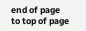end of page
to top of page